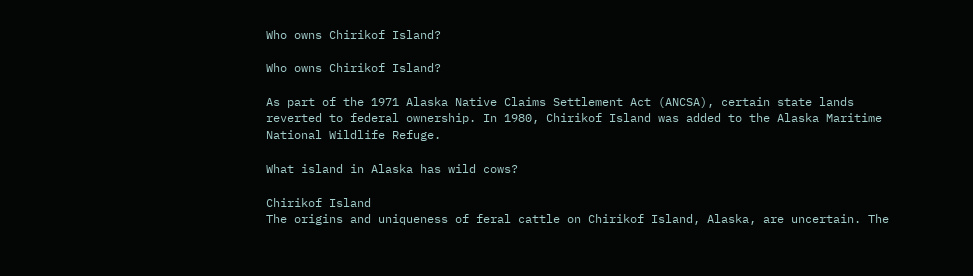Who owns Chirikof Island?

Who owns Chirikof Island?

As part of the 1971 Alaska Native Claims Settlement Act (ANCSA), certain state lands reverted to federal ownership. In 1980, Chirikof Island was added to the Alaska Maritime National Wildlife Refuge.

What island in Alaska has wild cows?

Chirikof Island
The origins and uniqueness of feral cattle on Chirikof Island, Alaska, are uncertain. The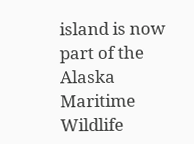island is now part of the Alaska Maritime Wildlife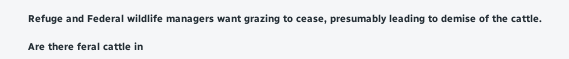Refuge and Federal wildlife managers want grazing to cease, presumably leading to demise of the cattle.

Are there feral cattle in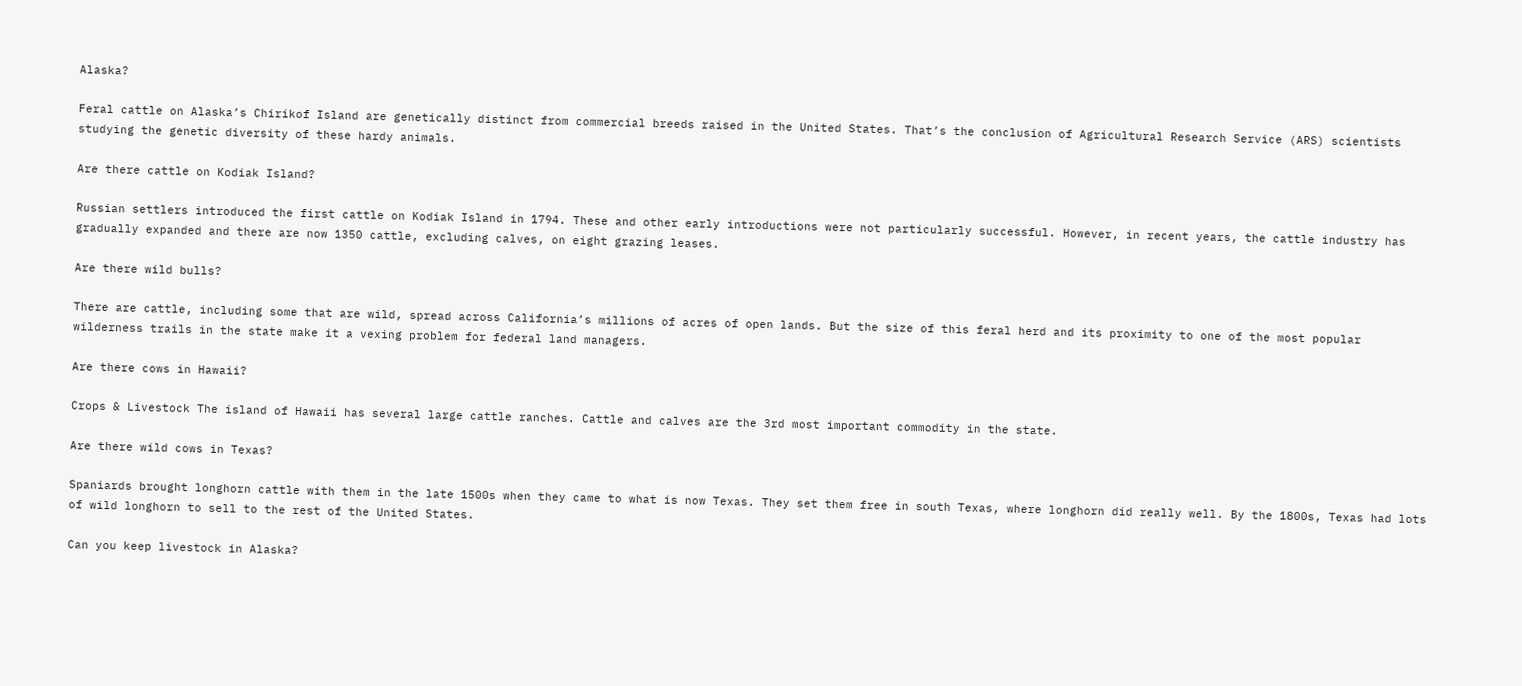Alaska?

Feral cattle on Alaska’s Chirikof Island are genetically distinct from commercial breeds raised in the United States. That’s the conclusion of Agricultural Research Service (ARS) scientists studying the genetic diversity of these hardy animals.

Are there cattle on Kodiak Island?

Russian settlers introduced the first cattle on Kodiak Island in 1794. These and other early introductions were not particularly successful. However, in recent years, the cattle industry has gradually expanded and there are now 1350 cattle, excluding calves, on eight grazing leases.

Are there wild bulls?

There are cattle, including some that are wild, spread across California’s millions of acres of open lands. But the size of this feral herd and its proximity to one of the most popular wilderness trails in the state make it a vexing problem for federal land managers.

Are there cows in Hawaii?

Crops & Livestock The island of Hawaii has several large cattle ranches. Cattle and calves are the 3rd most important commodity in the state.

Are there wild cows in Texas?

Spaniards brought longhorn cattle with them in the late 1500s when they came to what is now Texas. They set them free in south Texas, where longhorn did really well. By the 1800s, Texas had lots of wild longhorn to sell to the rest of the United States.

Can you keep livestock in Alaska?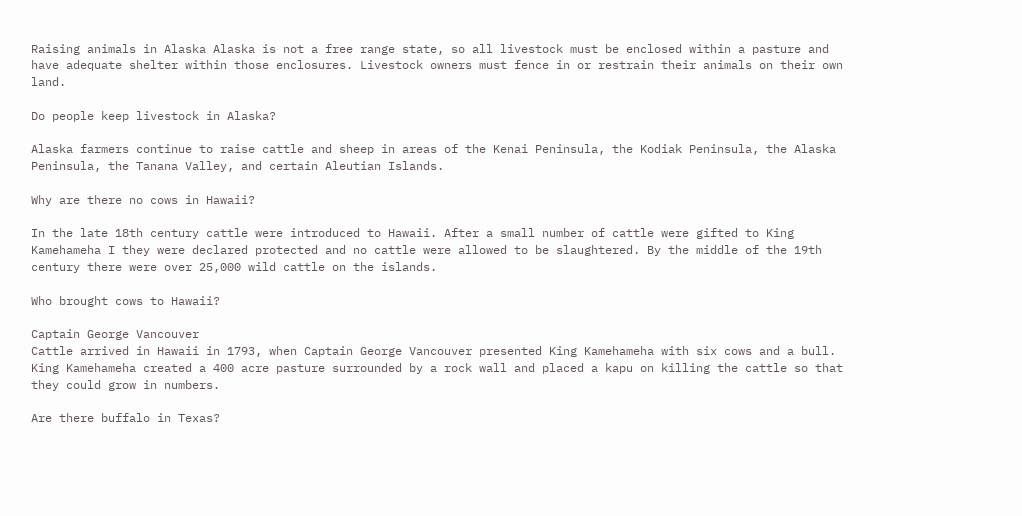Raising animals in Alaska Alaska is not a free range state, so all livestock must be enclosed within a pasture and have adequate shelter within those enclosures. Livestock owners must fence in or restrain their animals on their own land.

Do people keep livestock in Alaska?

Alaska farmers continue to raise cattle and sheep in areas of the Kenai Peninsula, the Kodiak Peninsula, the Alaska Peninsula, the Tanana Valley, and certain Aleutian Islands.

Why are there no cows in Hawaii?

In the late 18th century cattle were introduced to Hawaii. After a small number of cattle were gifted to King Kamehameha I they were declared protected and no cattle were allowed to be slaughtered. By the middle of the 19th century there were over 25,000 wild cattle on the islands.

Who brought cows to Hawaii?

Captain George Vancouver
Cattle arrived in Hawaii in 1793, when Captain George Vancouver presented King Kamehameha with six cows and a bull. King Kamehameha created a 400 acre pasture surrounded by a rock wall and placed a kapu on killing the cattle so that they could grow in numbers.

Are there buffalo in Texas?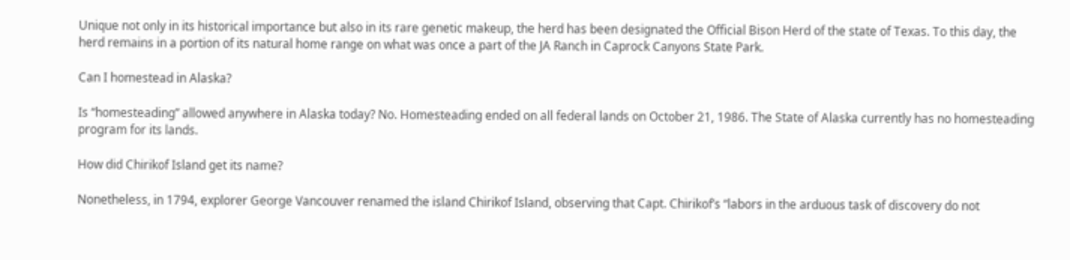Unique not only in its historical importance but also in its rare genetic makeup, the herd has been designated the Official Bison Herd of the state of Texas. To this day, the herd remains in a portion of its natural home range on what was once a part of the JA Ranch in Caprock Canyons State Park.

Can I homestead in Alaska?

Is “homesteading” allowed anywhere in Alaska today? No. Homesteading ended on all federal lands on October 21, 1986. The State of Alaska currently has no homesteading program for its lands.

How did Chirikof Island get its name?

Nonetheless, in 1794, explorer George Vancouver renamed the island Chirikof Island, observing that Capt. Chirikof’s “labors in the arduous task of discovery do not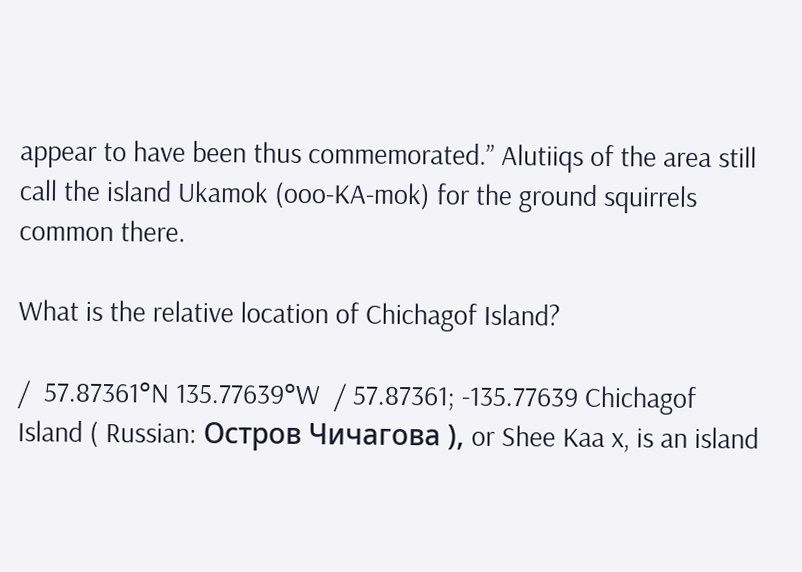appear to have been thus commemorated.” Alutiiqs of the area still call the island Ukamok (ooo-KA-mok) for the ground squirrels common there.

What is the relative location of Chichagof Island?

/  57.87361°N 135.77639°W  / 57.87361; -135.77639 Chichagof Island ( Russian: Остров Чичагова ), or Shee Kaa x, is an island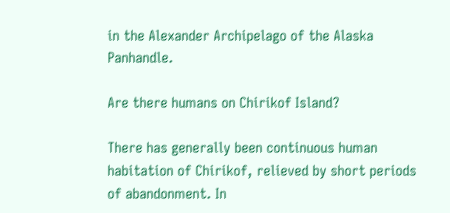in the Alexander Archipelago of the Alaska Panhandle.

Are there humans on Chirikof Island?

There has generally been continuous human habitation of Chirikof, relieved by short periods of abandonment. In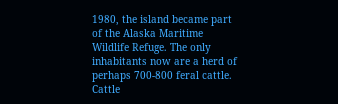1980, the island became part of the Alaska Maritime Wildlife Refuge. The only inhabitants now are a herd of perhaps 700-800 feral cattle. Cattle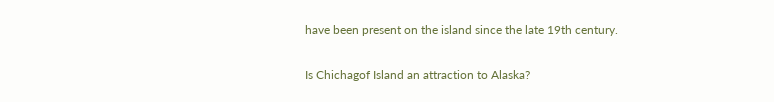have been present on the island since the late 19th century.

Is Chichagof Island an attraction to Alaska?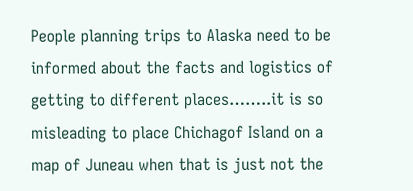People planning trips to Alaska need to be informed about the facts and logistics of getting to different places……..it is so misleading to place Chichagof Island on a map of Juneau when that is just not the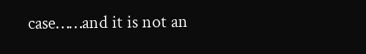case……and it is not an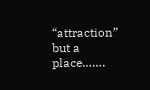“attraction” but a place…….